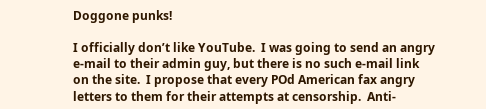Doggone punks!

I officially don’t like YouTube.  I was going to send an angry e-mail to their admin guy, but there is no such e-mail link on the site.  I propose that every POd American fax angry letters to them for their attempts at censorship.  Anti-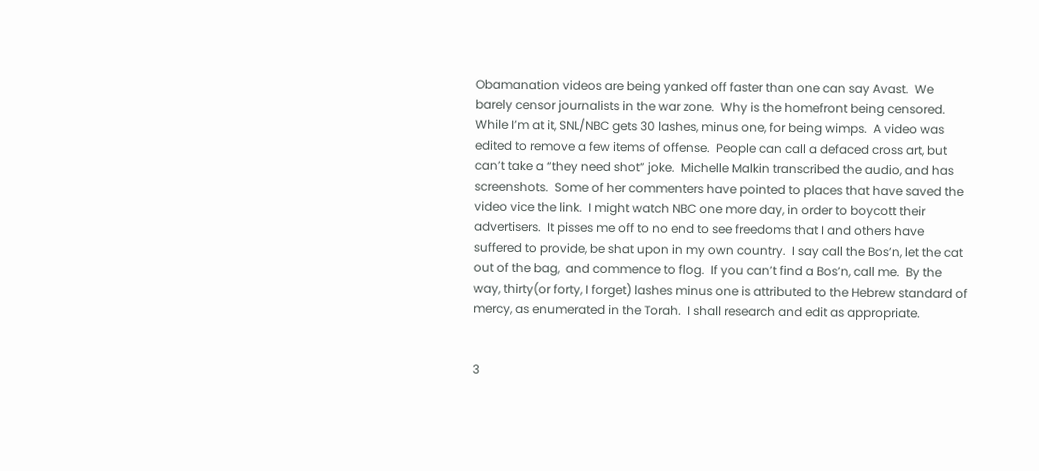Obamanation videos are being yanked off faster than one can say Avast.  We barely censor journalists in the war zone.  Why is the homefront being censored.  While I’m at it, SNL/NBC gets 30 lashes, minus one, for being wimps.  A video was edited to remove a few items of offense.  People can call a defaced cross art, but can’t take a “they need shot” joke.  Michelle Malkin transcribed the audio, and has screenshots.  Some of her commenters have pointed to places that have saved the video vice the link.  I might watch NBC one more day, in order to boycott their advertisers.  It pisses me off to no end to see freedoms that I and others have suffered to provide, be shat upon in my own country.  I say call the Bos’n, let the cat out of the bag,  and commence to flog.  If you can’t find a Bos’n, call me.  By the way, thirty(or forty, I forget) lashes minus one is attributed to the Hebrew standard of mercy, as enumerated in the Torah.  I shall research and edit as appropriate.


3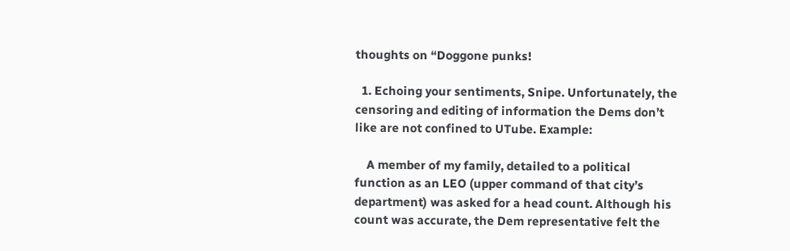thoughts on “Doggone punks!

  1. Echoing your sentiments, Snipe. Unfortunately, the censoring and editing of information the Dems don’t like are not confined to UTube. Example:

    A member of my family, detailed to a political function as an LEO (upper command of that city’s department) was asked for a head count. Although his count was accurate, the Dem representative felt the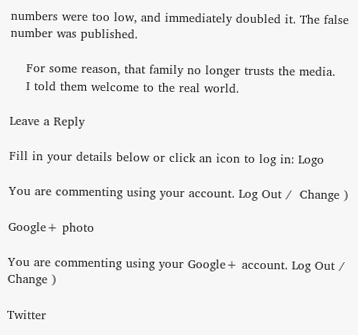numbers were too low, and immediately doubled it. The false number was published.

    For some reason, that family no longer trusts the media.
    I told them welcome to the real world.

Leave a Reply

Fill in your details below or click an icon to log in: Logo

You are commenting using your account. Log Out /  Change )

Google+ photo

You are commenting using your Google+ account. Log Out /  Change )

Twitter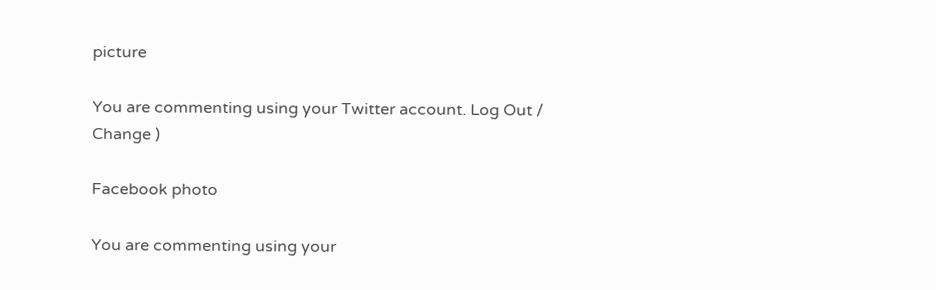picture

You are commenting using your Twitter account. Log Out /  Change )

Facebook photo

You are commenting using your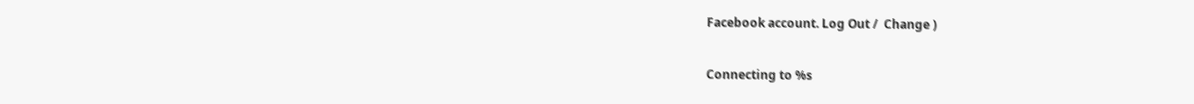Facebook account. Log Out /  Change )


Connecting to %s